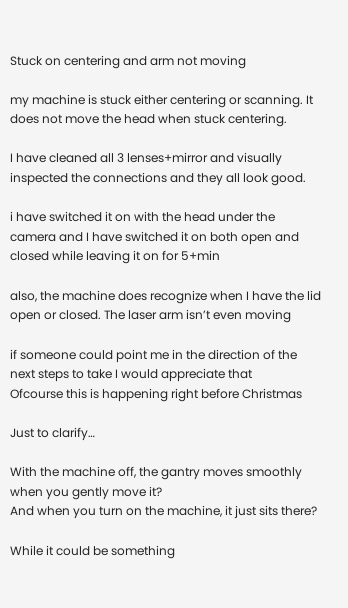Stuck on centering and arm not moving

my machine is stuck either centering or scanning. It does not move the head when stuck centering.

I have cleaned all 3 lenses+mirror and visually inspected the connections and they all look good.

i have switched it on with the head under the camera and I have switched it on both open and closed while leaving it on for 5+min

also, the machine does recognize when I have the lid open or closed. The laser arm isn’t even moving

if someone could point me in the direction of the next steps to take I would appreciate that
Ofcourse this is happening right before Christmas

Just to clarify…

With the machine off, the gantry moves smoothly when you gently move it?
And when you turn on the machine, it just sits there?

While it could be something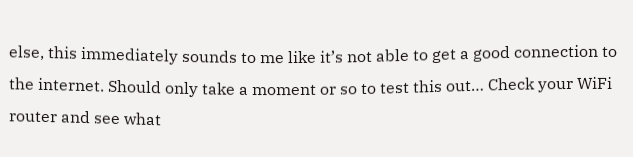else, this immediately sounds to me like it’s not able to get a good connection to the internet. Should only take a moment or so to test this out… Check your WiFi router and see what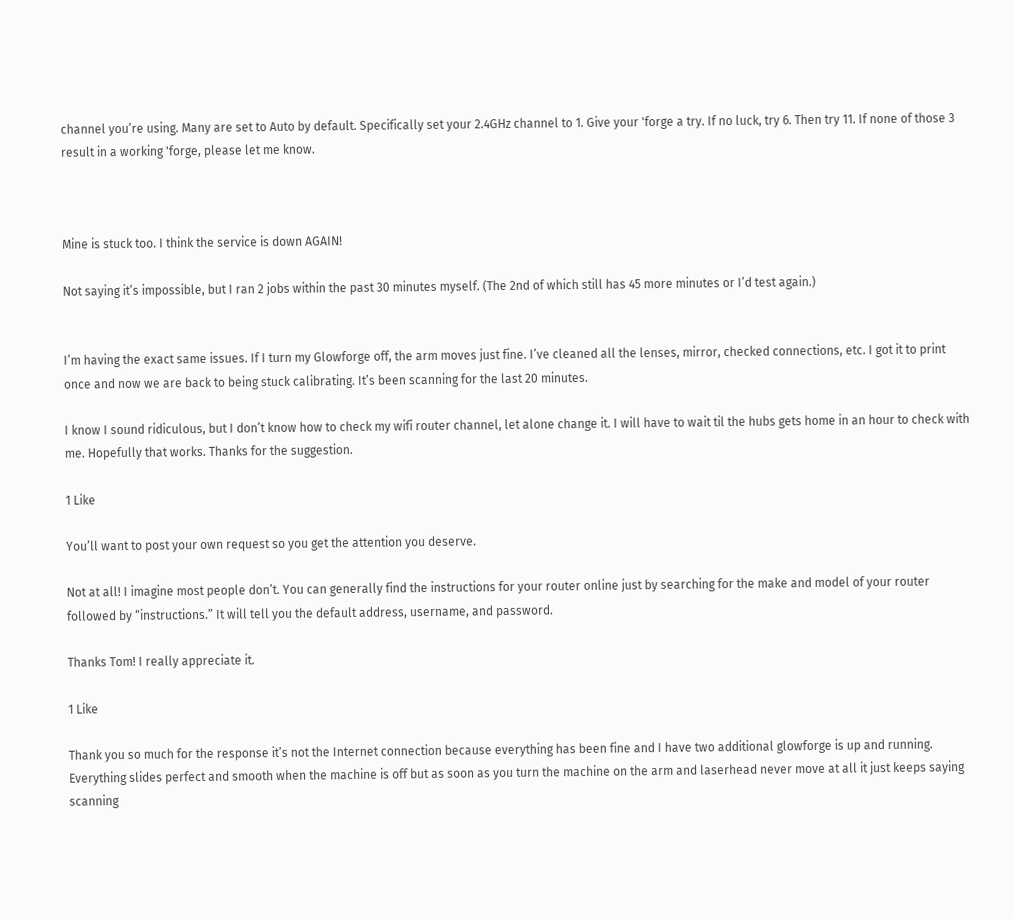channel you’re using. Many are set to Auto by default. Specifically set your 2.4GHz channel to 1. Give your 'forge a try. If no luck, try 6. Then try 11. If none of those 3 result in a working 'forge, please let me know.



Mine is stuck too. I think the service is down AGAIN!

Not saying it’s impossible, but I ran 2 jobs within the past 30 minutes myself. (The 2nd of which still has 45 more minutes or I’d test again.)


I’m having the exact same issues. If I turn my Glowforge off, the arm moves just fine. I’ve cleaned all the lenses, mirror, checked connections, etc. I got it to print once and now we are back to being stuck calibrating. It’s been scanning for the last 20 minutes.

I know I sound ridiculous, but I don’t know how to check my wifi router channel, let alone change it. I will have to wait til the hubs gets home in an hour to check with me. Hopefully that works. Thanks for the suggestion.

1 Like

You’ll want to post your own request so you get the attention you deserve.

Not at all! I imagine most people don’t. You can generally find the instructions for your router online just by searching for the make and model of your router followed by “instructions.” It will tell you the default address, username, and password.

Thanks Tom! I really appreciate it.

1 Like

Thank you so much for the response it’s not the Internet connection because everything has been fine and I have two additional glowforge is up and running. Everything slides perfect and smooth when the machine is off but as soon as you turn the machine on the arm and laserhead never move at all it just keeps saying scanning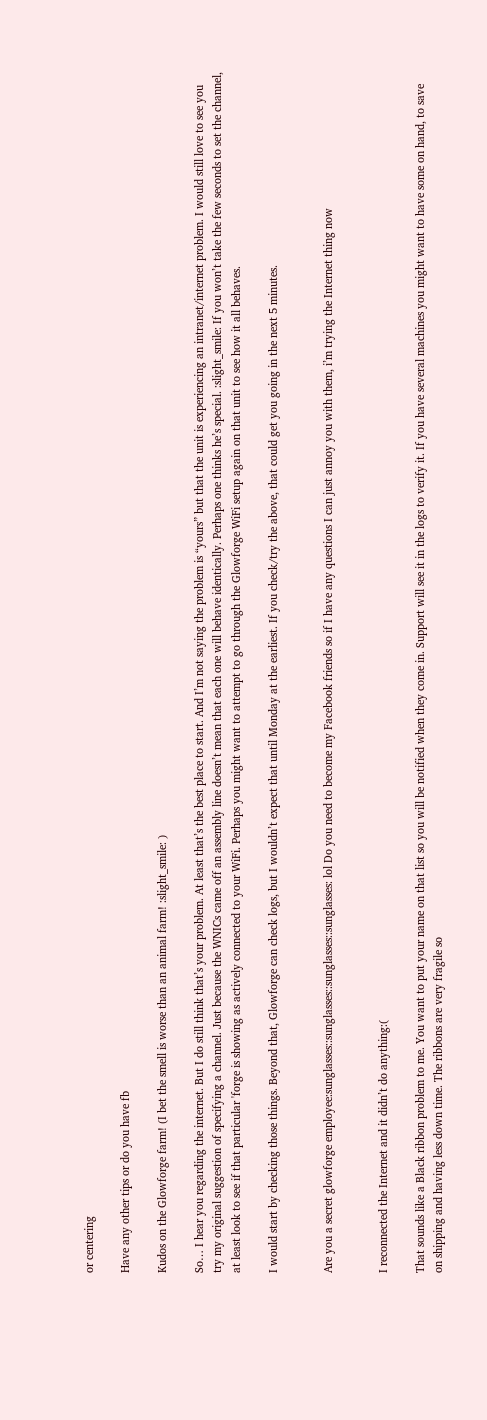or centering

Have any other tips or do you have fb

Kudos on the Glowforge farm! (I bet the smell is worse than an animal farm! :slight_smile: )

So… I hear you regarding the internet. But I do still think that’s your problem. At least that’s the best place to start. And I’m not saying the problem is “yours” but that the unit is experiencing an intranet/internet problem. I would still love to see you try my original suggestion of specifying a channel. Just because the WNICs came off an assembly line doesn’t mean that each one will behave identically. Perhaps one thinks he’s special. :slight_smile: If you won’t take the few seconds to set the channel, at least look to see if that particular 'forge is showing as actively connected to your WiFi. Perhaps you might want to attempt to go through the Glowforge WiFi setup again on that unit to see how it all behaves.

I would start by checking those things. Beyond that, Glowforge can check logs, but I wouldn’t expect that until Monday at the earliest. If you check/try the above, that could get you going in the next 5 minutes.


Are you a secret glowforge employee:sunglasses::sunglasses::sunglasses::sunglasses: lol Do you need to become my Facebook friends so if I have any questions I can just annoy you with them, i’m trying the Internet thing now


I reconnected the Internet and it didn’t do anything:(

That sounds like a Black ribbon problem to me. You want to put your name on that list so you will be notified when they come in. Support will see it in the logs to verify it. If you have several machines you might want to have some on hand, to save on shipping and having less down time. The ribbons are very fragile so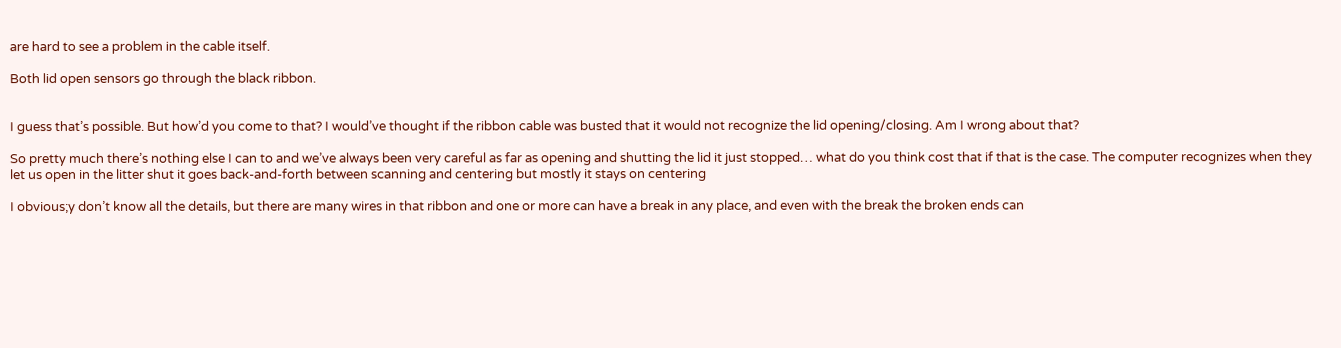are hard to see a problem in the cable itself.

Both lid open sensors go through the black ribbon.


I guess that’s possible. But how’d you come to that? I would’ve thought if the ribbon cable was busted that it would not recognize the lid opening/closing. Am I wrong about that?

So pretty much there’s nothing else I can to and we’ve always been very careful as far as opening and shutting the lid it just stopped… what do you think cost that if that is the case. The computer recognizes when they let us open in the litter shut it goes back-and-forth between scanning and centering but mostly it stays on centering

I obvious;y don’t know all the details, but there are many wires in that ribbon and one or more can have a break in any place, and even with the break the broken ends can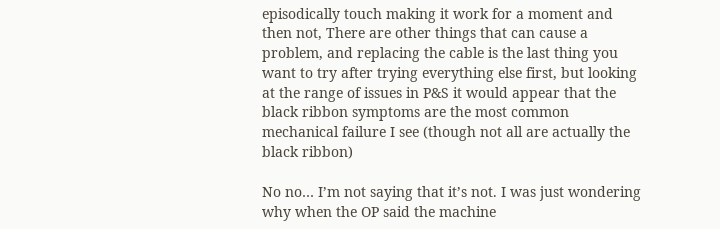episodically touch making it work for a moment and then not, There are other things that can cause a problem, and replacing the cable is the last thing you want to try after trying everything else first, but looking at the range of issues in P&S it would appear that the black ribbon symptoms are the most common mechanical failure I see (though not all are actually the black ribbon)

No no… I’m not saying that it’s not. I was just wondering why when the OP said the machine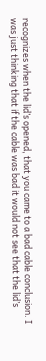recognizes when the lid’s opened, that you came to a bad cable conclusion. I was just thinking that if the cable was bad it would not see that the lid’s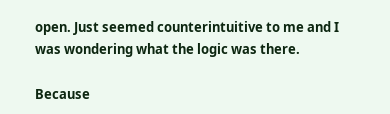open. Just seemed counterintuitive to me and I was wondering what the logic was there.

Because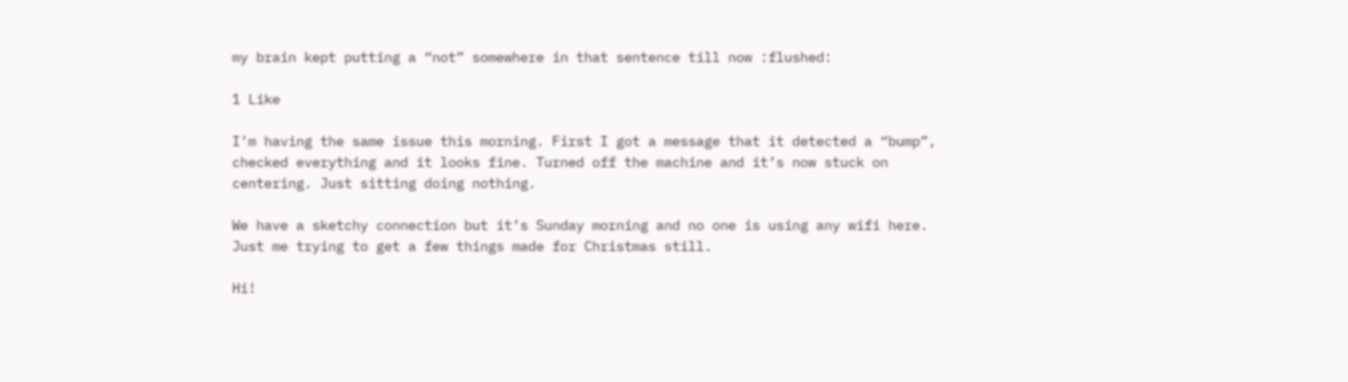my brain kept putting a “not” somewhere in that sentence till now :flushed:

1 Like

I’m having the same issue this morning. First I got a message that it detected a “bump”, checked everything and it looks fine. Turned off the machine and it’s now stuck on centering. Just sitting doing nothing.

We have a sketchy connection but it’s Sunday morning and no one is using any wifi here. Just me trying to get a few things made for Christmas still.

Hi!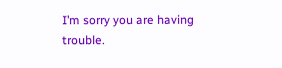I’m sorry you are having trouble.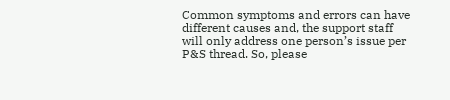Common symptoms and errors can have different causes and, the support staff will only address one person’s issue per P&S thread. So, please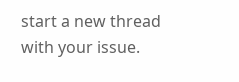start a new thread with your issue.